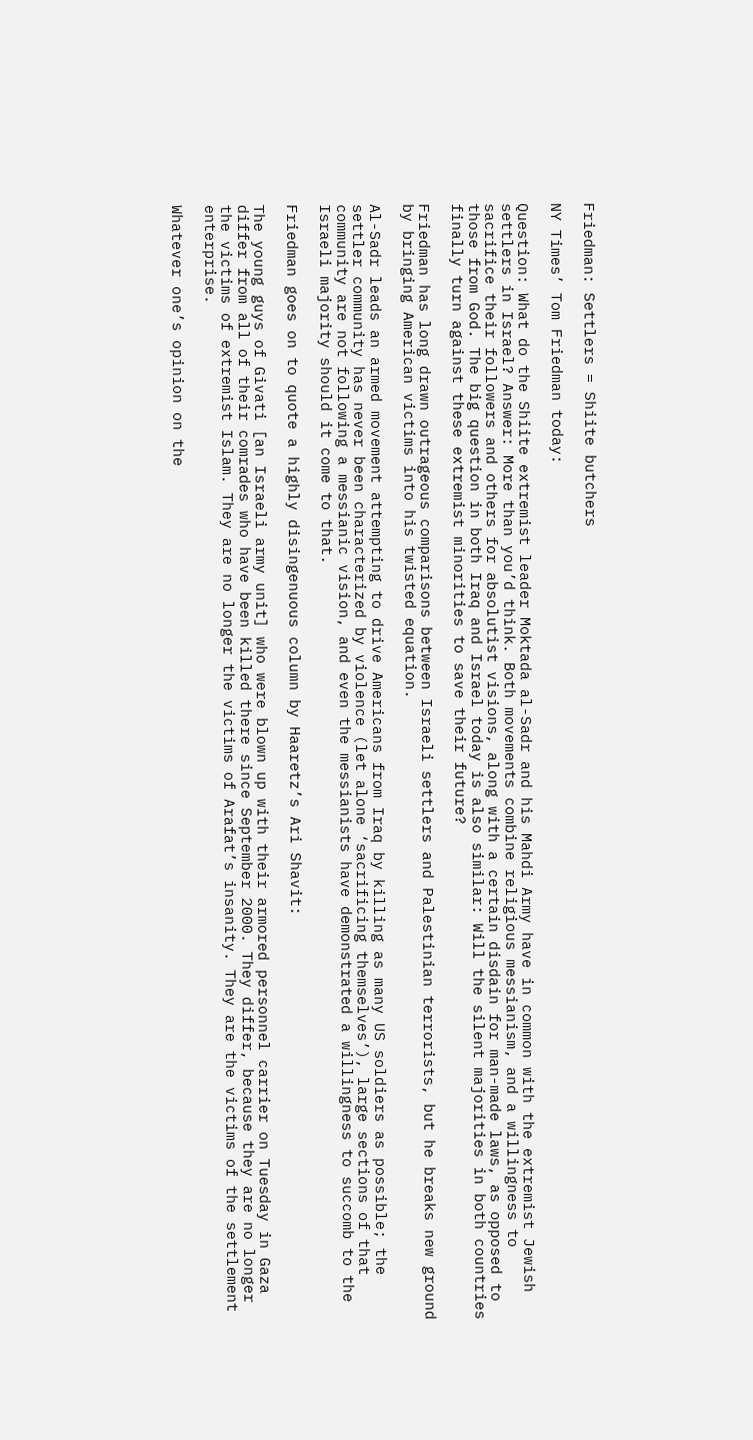Friedman: Settlers = Shiite butchers

NY Times’ Tom Friedman today:

Question: What do the Shiite extremist leader Moktada al-Sadr and his Mahdi Army have in common with the extremist Jewish settlers in Israel? Answer: More than you’d think. Both movements combine religious messianism, and a willingness to sacrifice their followers and others for absolutist visions, along with a certain disdain for man-made laws, as opposed to those from God. The big question in both Iraq and Israel today is also similar: Will the silent majorities in both countries finally turn against these extremist minorities to save their future?

Friedman has long drawn outrageous comparisons between Israeli settlers and Palestinian terrorists, but he breaks new ground by bringing American victims into his twisted equation.

Al-Sadr leads an armed movement attempting to drive Americans from Iraq by killing as many US soldiers as possible; the settler community has never been characterized by violence (let alone ‘sacrificing themselves’), large sections of that community are not following a messianic vision, and even the messianists have demonstrated a willingness to succomb to the Israeli majority should it come to that.

Friedman goes on to quote a highly disingenuous column by Haaretz’s Ari Shavit:

The young guys of Givati [an Israeli army unit] who were blown up with their armored personnel carrier on Tuesday in Gaza differ from all of their comrades who have been killed there since September 2000. They differ, because they are no longer the victims of extremist Islam. They are no longer the victims of Arafat’s insanity. They are the victims of the settlement enterprise.

Whatever one’s opinion on the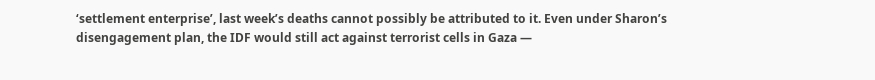‘settlement enterprise’, last week’s deaths cannot possibly be attributed to it. Even under Sharon’s disengagement plan, the IDF would still act against terrorist cells in Gaza —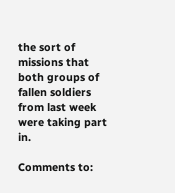the sort of missions that both groups of fallen soldiers from last week were taking part in.

Comments to: